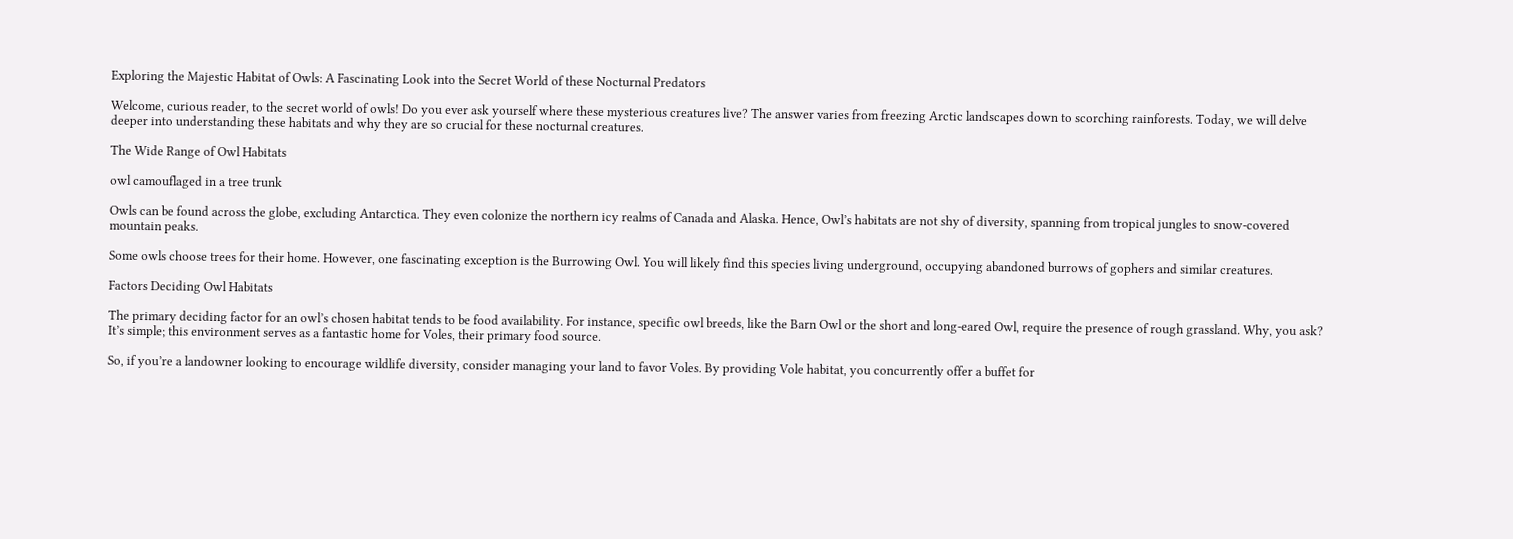Exploring the Majestic Habitat of Owls: A Fascinating Look into the Secret World of these Nocturnal Predators

Welcome, curious reader, to the secret world of owls! Do you ever ask yourself where these mysterious creatures live? The answer varies from freezing Arctic landscapes down to scorching rainforests. Today, we will delve deeper into understanding these habitats and why they are so crucial for these nocturnal creatures.

The Wide Range of Owl Habitats

owl camouflaged in a tree trunk

Owls can be found across the globe, excluding Antarctica. They even colonize the northern icy realms of Canada and Alaska. Hence, Owl’s habitats are not shy of diversity, spanning from tropical jungles to snow-covered mountain peaks.

Some owls choose trees for their home. However, one fascinating exception is the Burrowing Owl. You will likely find this species living underground, occupying abandoned burrows of gophers and similar creatures.

Factors Deciding Owl Habitats

The primary deciding factor for an owl’s chosen habitat tends to be food availability. For instance, specific owl breeds, like the Barn Owl or the short and long-eared Owl, require the presence of rough grassland. Why, you ask? It’s simple; this environment serves as a fantastic home for Voles, their primary food source.

So, if you’re a landowner looking to encourage wildlife diversity, consider managing your land to favor Voles. By providing Vole habitat, you concurrently offer a buffet for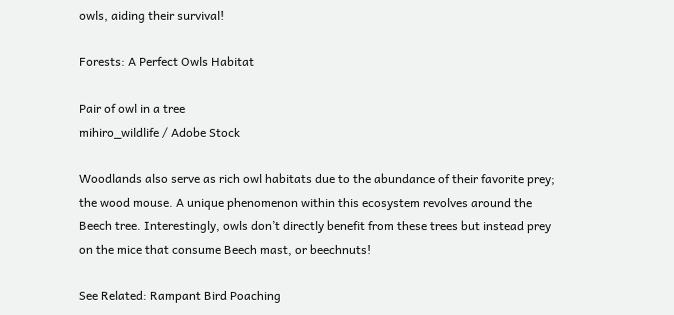owls, aiding their survival!

Forests: A Perfect Owls Habitat

Pair of owl in a tree
mihiro_wildlife / Adobe Stock

Woodlands also serve as rich owl habitats due to the abundance of their favorite prey; the wood mouse. A unique phenomenon within this ecosystem revolves around the Beech tree. Interestingly, owls don’t directly benefit from these trees but instead prey on the mice that consume Beech mast, or beechnuts!

See Related: Rampant Bird Poaching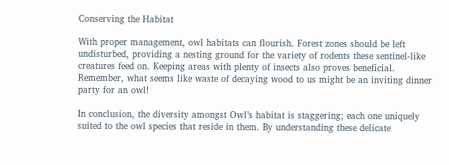Conserving the Habitat

With proper management, owl habitats can flourish. Forest zones should be left undisturbed, providing a nesting ground for the variety of rodents these sentinel-like creatures feed on. Keeping areas with plenty of insects also proves beneficial. Remember, what seems like waste of decaying wood to us might be an inviting dinner party for an owl!

In conclusion, the diversity amongst Owl’s habitat is staggering; each one uniquely suited to the owl species that reside in them. By understanding these delicate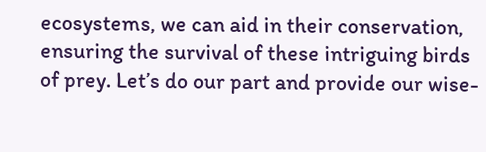ecosystems, we can aid in their conservation, ensuring the survival of these intriguing birds of prey. Let’s do our part and provide our wise-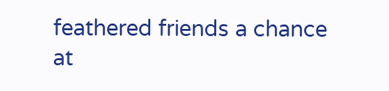feathered friends a chance at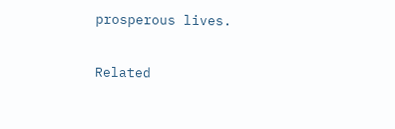prosperous lives.

Related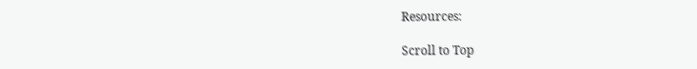Resources:

Scroll to Top